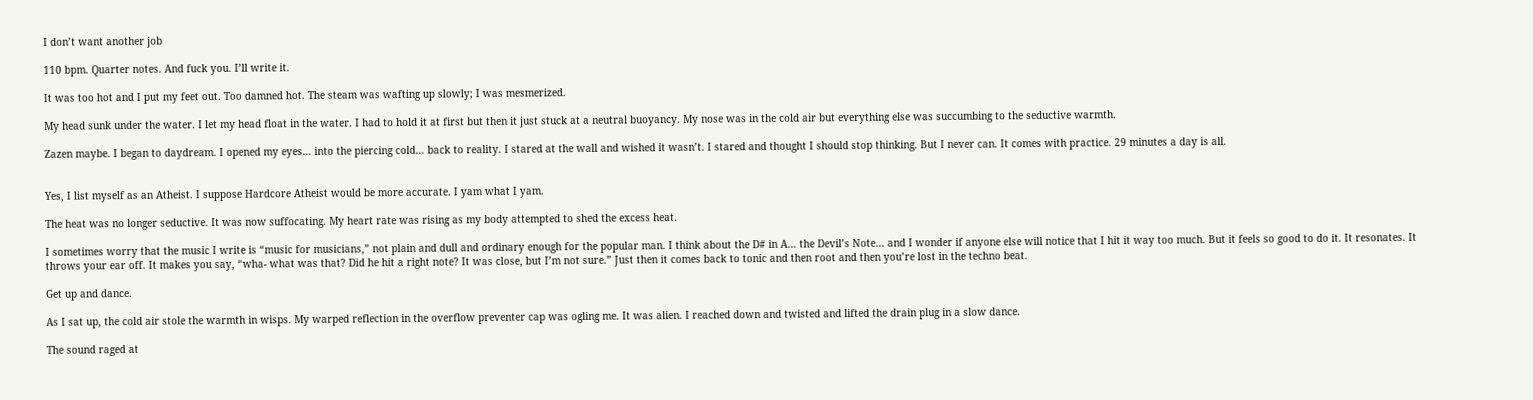I don’t want another job

110 bpm. Quarter notes. And fuck you. I’ll write it.

It was too hot and I put my feet out. Too damned hot. The steam was wafting up slowly; I was mesmerized.

My head sunk under the water. I let my head float in the water. I had to hold it at first but then it just stuck at a neutral buoyancy. My nose was in the cold air but everything else was succumbing to the seductive warmth.

Zazen maybe. I began to daydream. I opened my eyes… into the piercing cold… back to reality. I stared at the wall and wished it wasn’t. I stared and thought I should stop thinking. But I never can. It comes with practice. 29 minutes a day is all.


Yes, I list myself as an Atheist. I suppose Hardcore Atheist would be more accurate. I yam what I yam.

The heat was no longer seductive. It was now suffocating. My heart rate was rising as my body attempted to shed the excess heat.

I sometimes worry that the music I write is “music for musicians,” not plain and dull and ordinary enough for the popular man. I think about the D# in A… the Devil’s Note… and I wonder if anyone else will notice that I hit it way too much. But it feels so good to do it. It resonates. It throws your ear off. It makes you say, “wha- what was that? Did he hit a right note? It was close, but I’m not sure.” Just then it comes back to tonic and then root and then you’re lost in the techno beat.

Get up and dance.

As I sat up, the cold air stole the warmth in wisps. My warped reflection in the overflow preventer cap was ogling me. It was alien. I reached down and twisted and lifted the drain plug in a slow dance.

The sound raged at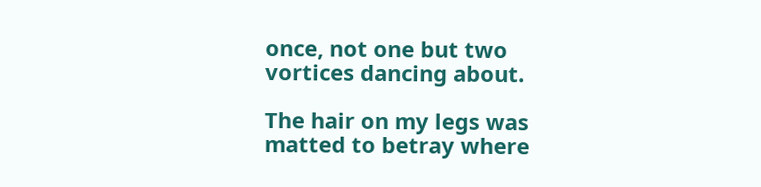once, not one but two vortices dancing about.

The hair on my legs was matted to betray where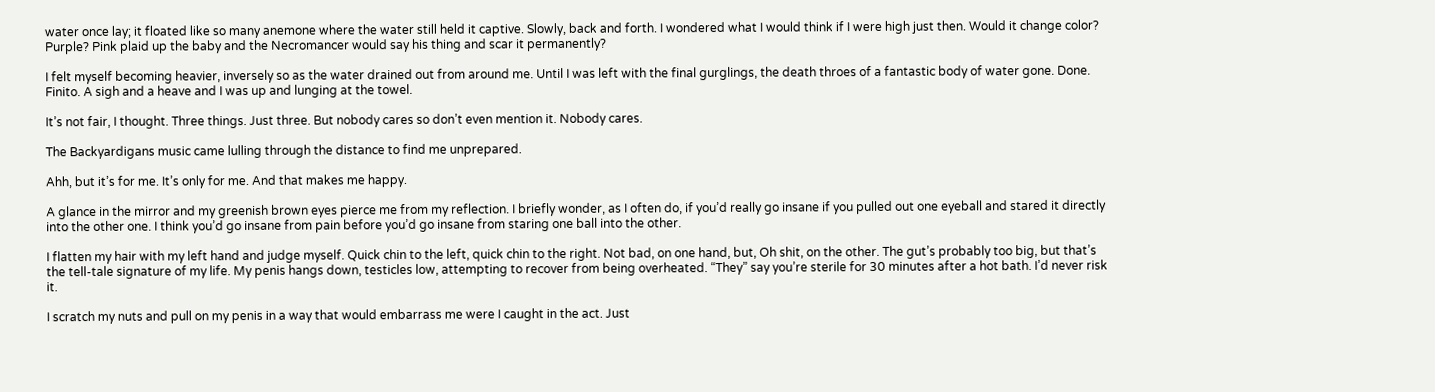water once lay; it floated like so many anemone where the water still held it captive. Slowly, back and forth. I wondered what I would think if I were high just then. Would it change color? Purple? Pink plaid up the baby and the Necromancer would say his thing and scar it permanently?

I felt myself becoming heavier, inversely so as the water drained out from around me. Until I was left with the final gurglings, the death throes of a fantastic body of water gone. Done. Finito. A sigh and a heave and I was up and lunging at the towel.

It’s not fair, I thought. Three things. Just three. But nobody cares so don’t even mention it. Nobody cares.

The Backyardigans music came lulling through the distance to find me unprepared.

Ahh, but it’s for me. It’s only for me. And that makes me happy.

A glance in the mirror and my greenish brown eyes pierce me from my reflection. I briefly wonder, as I often do, if you’d really go insane if you pulled out one eyeball and stared it directly into the other one. I think you’d go insane from pain before you’d go insane from staring one ball into the other.

I flatten my hair with my left hand and judge myself. Quick chin to the left, quick chin to the right. Not bad, on one hand, but, Oh shit, on the other. The gut’s probably too big, but that’s the tell-tale signature of my life. My penis hangs down, testicles low, attempting to recover from being overheated. “They” say you’re sterile for 30 minutes after a hot bath. I’d never risk it.

I scratch my nuts and pull on my penis in a way that would embarrass me were I caught in the act. Just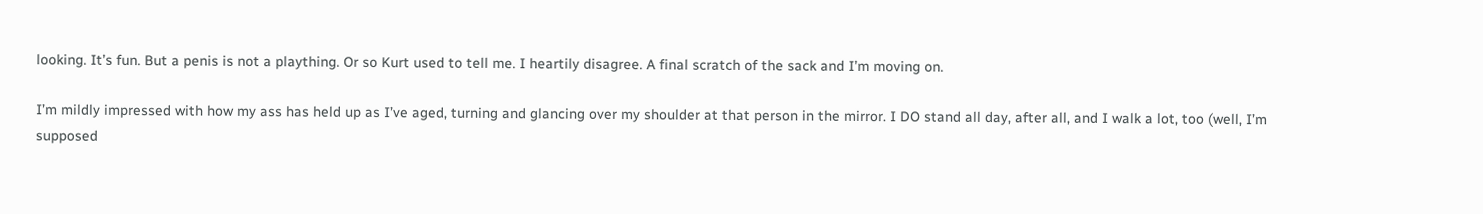looking. It’s fun. But a penis is not a plaything. Or so Kurt used to tell me. I heartily disagree. A final scratch of the sack and I’m moving on.

I’m mildly impressed with how my ass has held up as I’ve aged, turning and glancing over my shoulder at that person in the mirror. I DO stand all day, after all, and I walk a lot, too (well, I’m supposed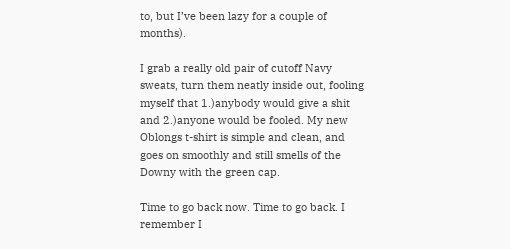to, but I’ve been lazy for a couple of months).

I grab a really old pair of cutoff Navy sweats, turn them neatly inside out, fooling myself that 1.)anybody would give a shit and 2.)anyone would be fooled. My new Oblongs t-shirt is simple and clean, and goes on smoothly and still smells of the Downy with the green cap.

Time to go back now. Time to go back. I remember I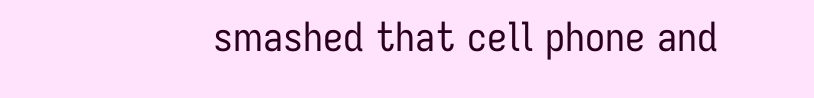smashed that cell phone and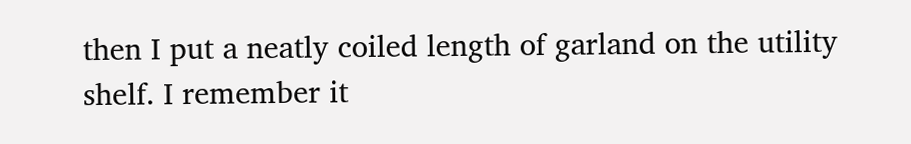then I put a neatly coiled length of garland on the utility shelf. I remember it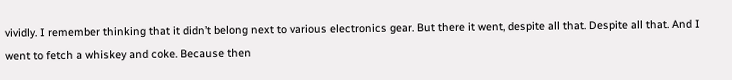vividly. I remember thinking that it didn’t belong next to various electronics gear. But there it went, despite all that. Despite all that. And I went to fetch a whiskey and coke. Because then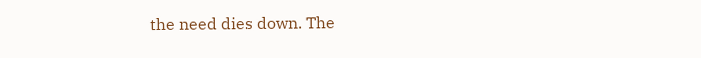the need dies down. The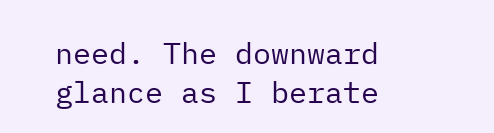need. The downward glance as I berate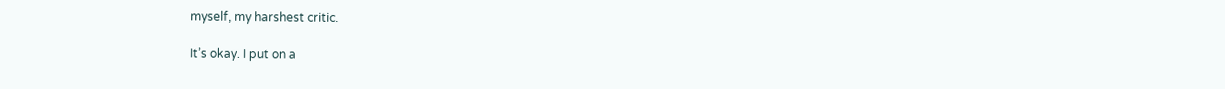myself, my harshest critic.

It’s okay. I put on a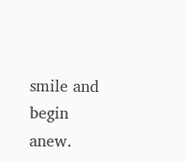smile and begin anew.